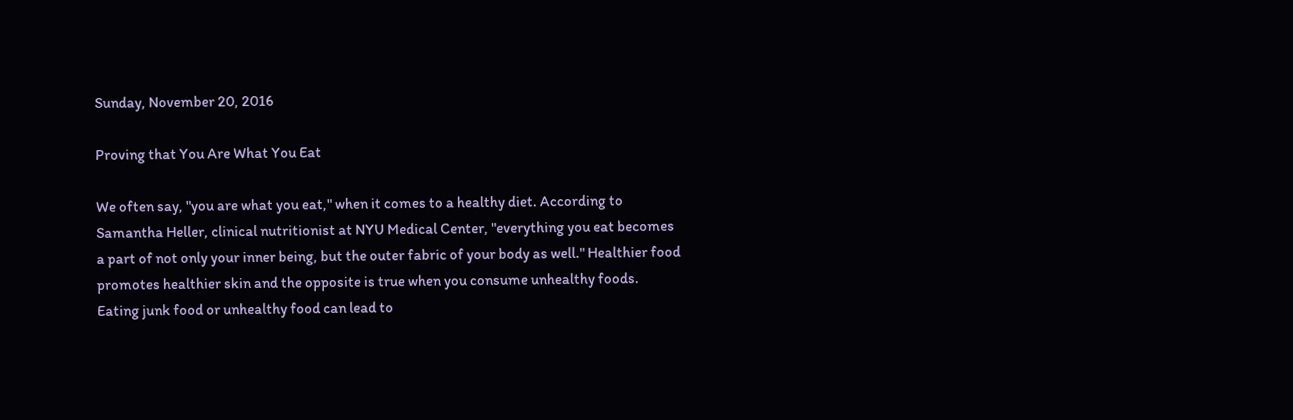Sunday, November 20, 2016

Proving that You Are What You Eat

We often say, "you are what you eat," when it comes to a healthy diet. According to Samantha Heller, clinical nutritionist at NYU Medical Center, "everything you eat becomes a part of not only your inner being, but the outer fabric of your body as well." Healthier food promotes healthier skin and the opposite is true when you consume unhealthy foods. Eating junk food or unhealthy food can lead to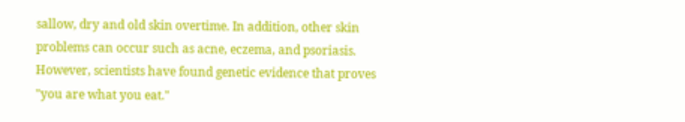sallow, dry and old skin overtime. In addition, other skin problems can occur such as acne, eczema, and psoriasis. However, scientists have found genetic evidence that proves "you are what you eat."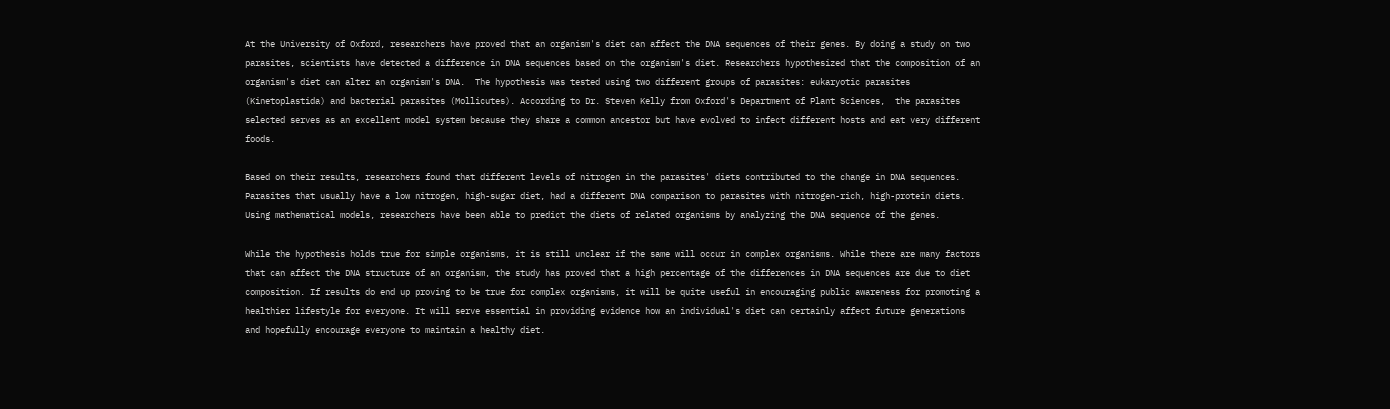At the University of Oxford, researchers have proved that an organism's diet can affect the DNA sequences of their genes. By doing a study on two parasites, scientists have detected a difference in DNA sequences based on the organism's diet. Researchers hypothesized that the composition of an organism's diet can alter an organism's DNA.  The hypothesis was tested using two different groups of parasites: eukaryotic parasites (Kinetoplastida) and bacterial parasites (Mollicutes). According to Dr. Steven Kelly from Oxford's Department of Plant Sciences,  the parasites selected serves as an excellent model system because they share a common ancestor but have evolved to infect different hosts and eat very different foods.

Based on their results, researchers found that different levels of nitrogen in the parasites' diets contributed to the change in DNA sequences. Parasites that usually have a low nitrogen, high-sugar diet, had a different DNA comparison to parasites with nitrogen-rich, high-protein diets. Using mathematical models, researchers have been able to predict the diets of related organisms by analyzing the DNA sequence of the genes.

While the hypothesis holds true for simple organisms, it is still unclear if the same will occur in complex organisms. While there are many factors that can affect the DNA structure of an organism, the study has proved that a high percentage of the differences in DNA sequences are due to diet composition. If results do end up proving to be true for complex organisms, it will be quite useful in encouraging public awareness for promoting a healthier lifestyle for everyone. It will serve essential in providing evidence how an individual's diet can certainly affect future generations and hopefully encourage everyone to maintain a healthy diet.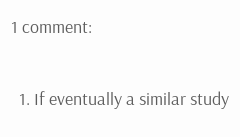1 comment:

  1. If eventually a similar study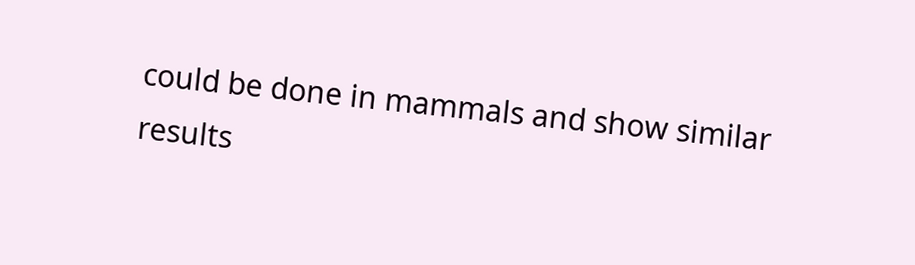could be done in mammals and show similar results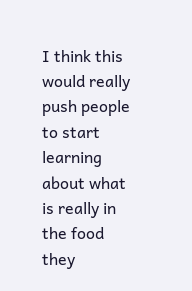I think this would really push people to start learning about what is really in the food they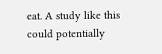eat. A study like this could potentially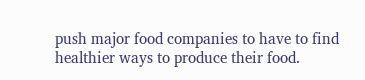push major food companies to have to find healthier ways to produce their food.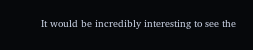It would be incredibly interesting to see the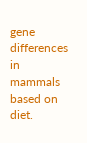gene differences in mammals based on diet.